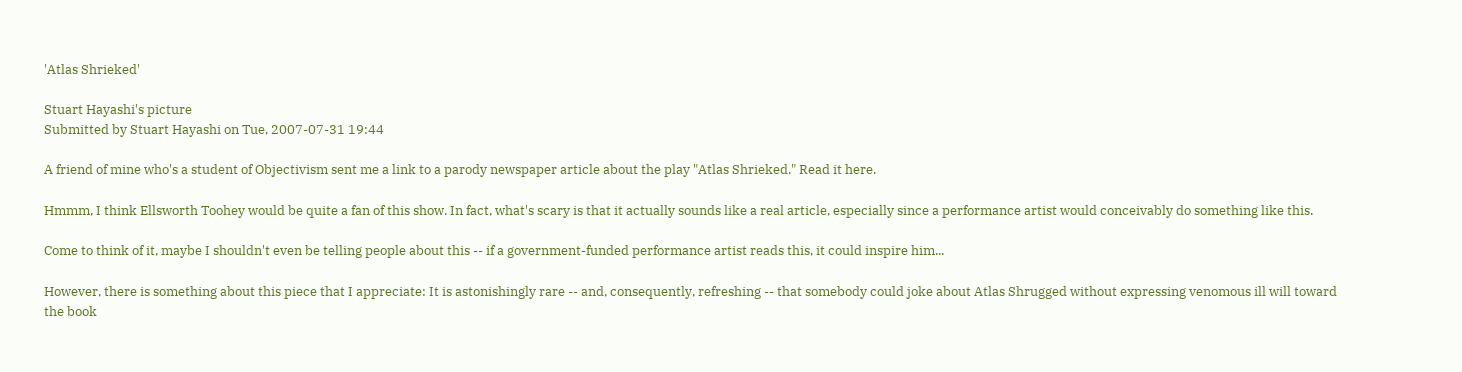'Atlas Shrieked'

Stuart Hayashi's picture
Submitted by Stuart Hayashi on Tue, 2007-07-31 19:44

A friend of mine who's a student of Objectivism sent me a link to a parody newspaper article about the play "Atlas Shrieked." Read it here.

Hmmm, I think Ellsworth Toohey would be quite a fan of this show. In fact, what's scary is that it actually sounds like a real article, especially since a performance artist would conceivably do something like this.

Come to think of it, maybe I shouldn't even be telling people about this -- if a government-funded performance artist reads this, it could inspire him...

However, there is something about this piece that I appreciate: It is astonishingly rare -- and, consequently, refreshing -- that somebody could joke about Atlas Shrugged without expressing venomous ill will toward the book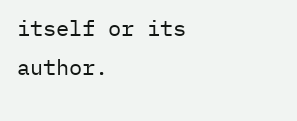itself or its author.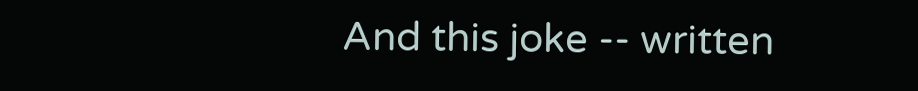And this joke -- written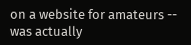on a website for amateurs -- was actually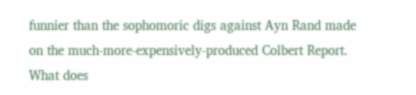funnier than the sophomoric digs against Ayn Rand made on the much-more-expensively-produced Colbert Report. What does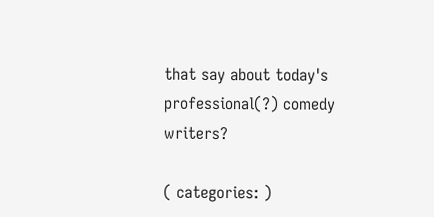that say about today's professional(?) comedy writers?

( categories: )